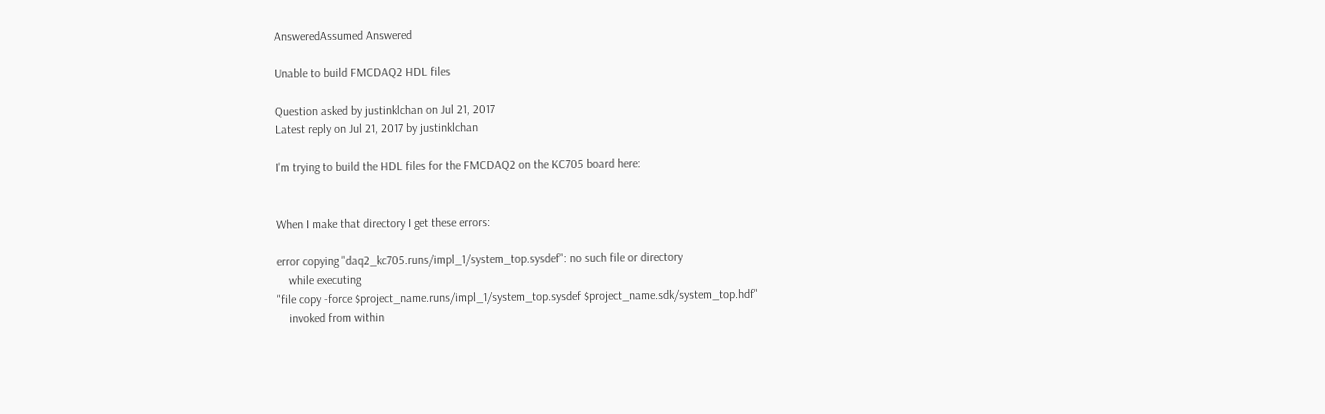AnsweredAssumed Answered

Unable to build FMCDAQ2 HDL files

Question asked by justinklchan on Jul 21, 2017
Latest reply on Jul 21, 2017 by justinklchan

I'm trying to build the HDL files for the FMCDAQ2 on the KC705 board here:


When I make that directory I get these errors:

error copying "daq2_kc705.runs/impl_1/system_top.sysdef": no such file or directory
    while executing
"file copy -force $project_name.runs/impl_1/system_top.sysdef $project_name.sdk/system_top.hdf"
    invoked from within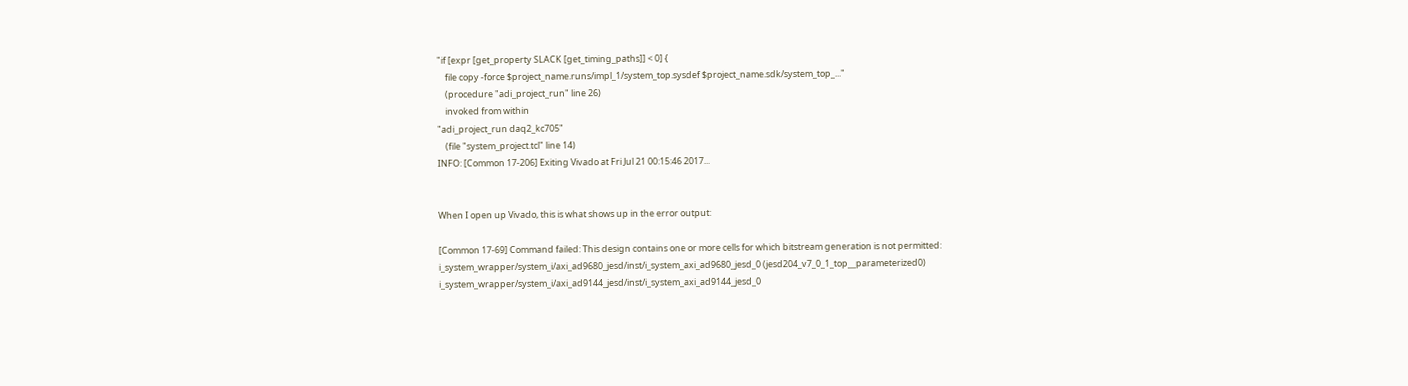"if [expr [get_property SLACK [get_timing_paths]] < 0] {
    file copy -force $project_name.runs/impl_1/system_top.sysdef $project_name.sdk/system_top_..."
    (procedure "adi_project_run" line 26)
    invoked from within
"adi_project_run daq2_kc705"
    (file "system_project.tcl" line 14)
INFO: [Common 17-206] Exiting Vivado at Fri Jul 21 00:15:46 2017...


When I open up Vivado, this is what shows up in the error output:

[Common 17-69] Command failed: This design contains one or more cells for which bitstream generation is not permitted: i_system_wrapper/system_i/axi_ad9680_jesd/inst/i_system_axi_ad9680_jesd_0 (jesd204_v7_0_1_top__parameterized0) i_system_wrapper/system_i/axi_ad9144_jesd/inst/i_system_axi_ad9144_jesd_0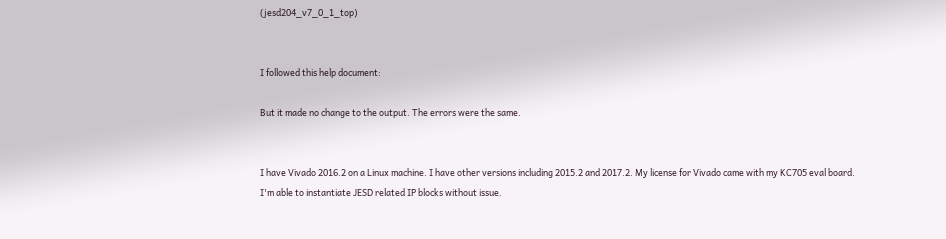(jesd204_v7_0_1_top)


I followed this help document:

But it made no change to the output. The errors were the same.


I have Vivado 2016.2 on a Linux machine. I have other versions including 2015.2 and 2017.2. My license for Vivado came with my KC705 eval board. I'm able to instantiate JESD related IP blocks without issue.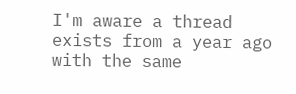I'm aware a thread exists from a year ago with the same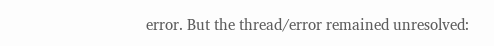error. But the thread/error remained unresolved: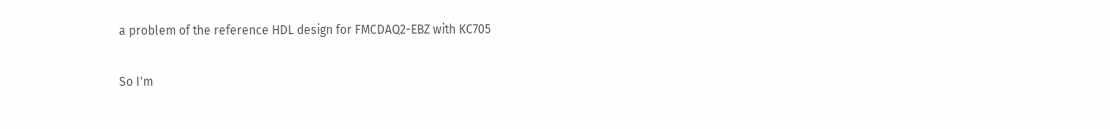a problem of the reference HDL design for FMCDAQ2-EBZ with KC705

So I'm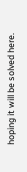hoping it will be solved here.